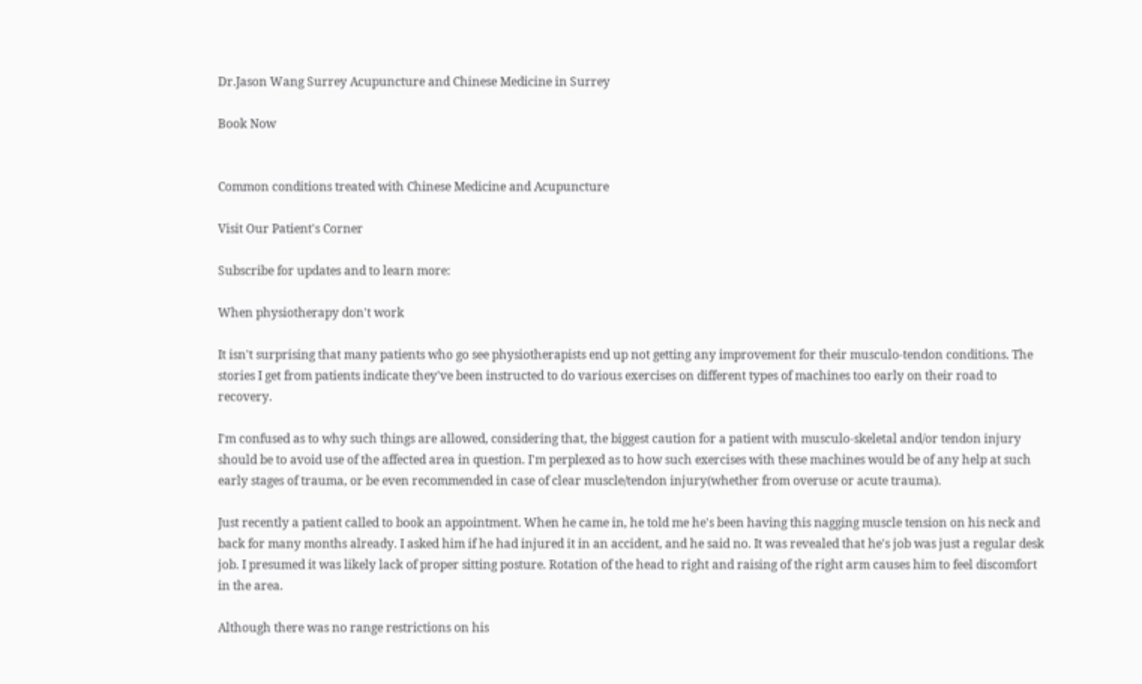Dr.Jason Wang Surrey Acupuncture and Chinese Medicine in Surrey

Book Now


Common conditions treated with Chinese Medicine and Acupuncture

Visit Our Patient's Corner

Subscribe for updates and to learn more:

When physiotherapy don't work

It isn't surprising that many patients who go see physiotherapists end up not getting any improvement for their musculo-tendon conditions. The stories I get from patients indicate they've been instructed to do various exercises on different types of machines too early on their road to recovery.

I'm confused as to why such things are allowed, considering that, the biggest caution for a patient with musculo-skeletal and/or tendon injury should be to avoid use of the affected area in question. I'm perplexed as to how such exercises with these machines would be of any help at such early stages of trauma, or be even recommended in case of clear muscle/tendon injury(whether from overuse or acute trauma).

Just recently a patient called to book an appointment. When he came in, he told me he's been having this nagging muscle tension on his neck and back for many months already. I asked him if he had injured it in an accident, and he said no. It was revealed that he's job was just a regular desk job. I presumed it was likely lack of proper sitting posture. Rotation of the head to right and raising of the right arm causes him to feel discomfort in the area.

Although there was no range restrictions on his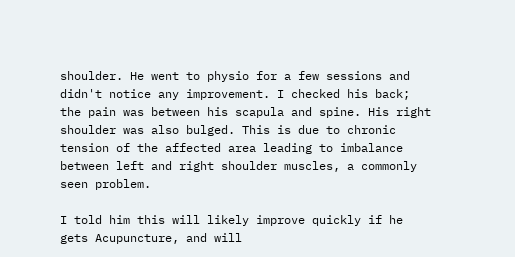shoulder. He went to physio for a few sessions and didn't notice any improvement. I checked his back; the pain was between his scapula and spine. His right shoulder was also bulged. This is due to chronic tension of the affected area leading to imbalance between left and right shoulder muscles, a commonly seen problem.

I told him this will likely improve quickly if he gets Acupuncture, and will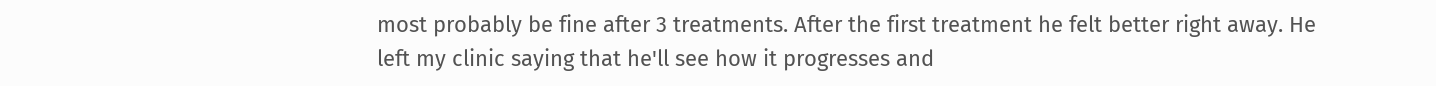most probably be fine after 3 treatments. After the first treatment he felt better right away. He left my clinic saying that he'll see how it progresses and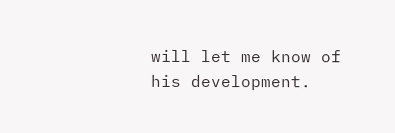will let me know of his development.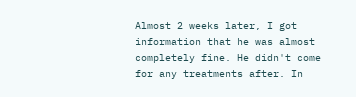Almost 2 weeks later, I got information that he was almost completely fine. He didn't come for any treatments after. In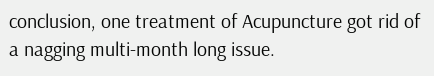conclusion, one treatment of Acupuncture got rid of a nagging multi-month long issue.